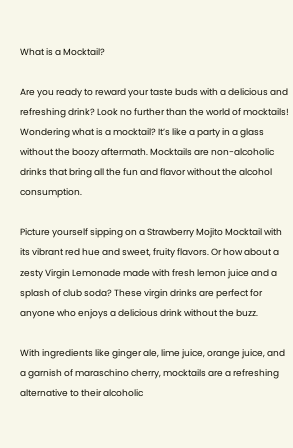What is a Mocktail?

Are you ready to reward your taste buds with a delicious and refreshing drink? Look no further than the world of mocktails! Wondering what is a mocktail? It’s like a party in a glass without the boozy aftermath. Mocktails are non-alcoholic drinks that bring all the fun and flavor without the alcohol consumption.

Picture yourself sipping on a Strawberry Mojito Mocktail with its vibrant red hue and sweet, fruity flavors. Or how about a zesty Virgin Lemonade made with fresh lemon juice and a splash of club soda? These virgin drinks are perfect for anyone who enjoys a delicious drink without the buzz.

With ingredients like ginger ale, lime juice, orange juice, and a garnish of maraschino cherry, mocktails are a refreshing alternative to their alcoholic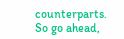counterparts. So go ahead,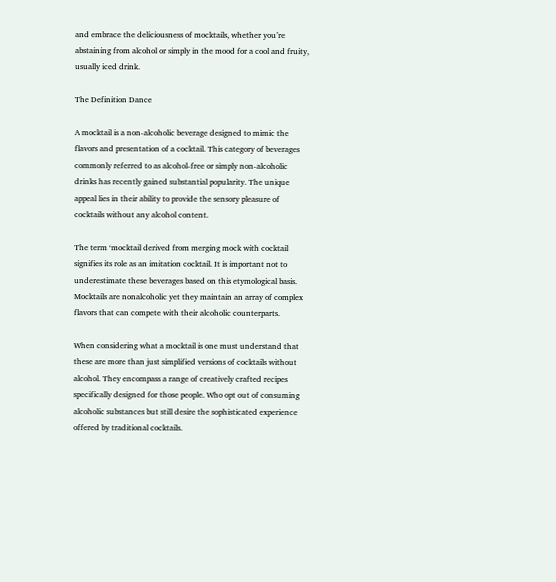and embrace the deliciousness of mocktails, whether you’re abstaining from alcohol or simply in the mood for a cool and fruity, usually iced drink.

The Definition Dance

A mocktail is a non-alcoholic beverage designed to mimic the flavors and presentation of a cocktail. This category of beverages commonly referred to as alcohol-free or simply non-alcoholic drinks has recently gained substantial popularity. The unique appeal lies in their ability to provide the sensory pleasure of cocktails without any alcohol content.

The term ‘mocktail derived from merging mock with cocktail signifies its role as an imitation cocktail. It is important not to underestimate these beverages based on this etymological basis. Mocktails are nonalcoholic yet they maintain an array of complex flavors that can compete with their alcoholic counterparts.

When considering what a mocktail is one must understand that these are more than just simplified versions of cocktails without alcohol. They encompass a range of creatively crafted recipes specifically designed for those people. Who opt out of consuming alcoholic substances but still desire the sophisticated experience offered by traditional cocktails.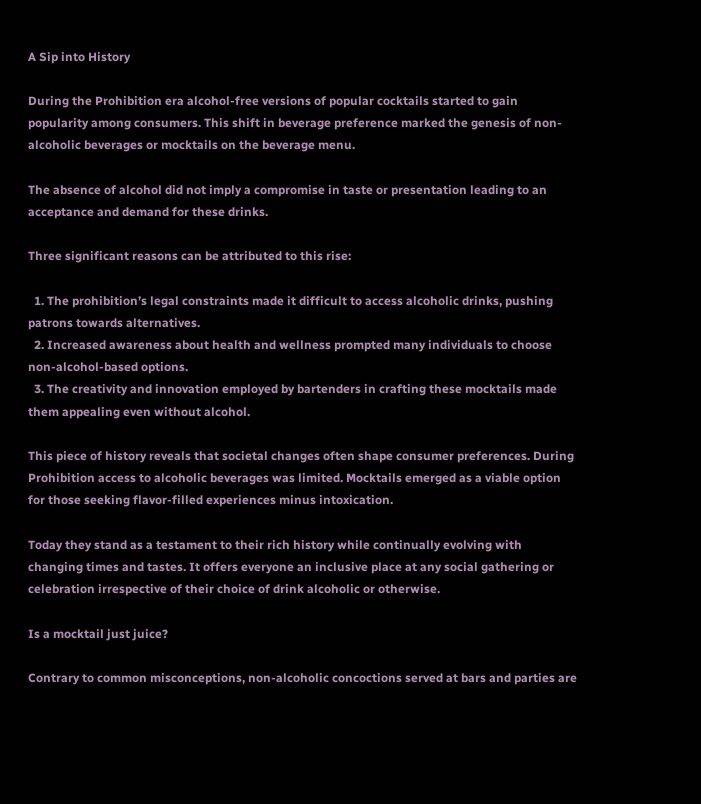A Sip into History

During the Prohibition era alcohol-free versions of popular cocktails started to gain popularity among consumers. This shift in beverage preference marked the genesis of non-alcoholic beverages or mocktails on the beverage menu.

The absence of alcohol did not imply a compromise in taste or presentation leading to an acceptance and demand for these drinks.

Three significant reasons can be attributed to this rise:

  1. The prohibition’s legal constraints made it difficult to access alcoholic drinks, pushing patrons towards alternatives.
  2. Increased awareness about health and wellness prompted many individuals to choose non-alcohol-based options.
  3. The creativity and innovation employed by bartenders in crafting these mocktails made them appealing even without alcohol.

This piece of history reveals that societal changes often shape consumer preferences. During Prohibition access to alcoholic beverages was limited. Mocktails emerged as a viable option for those seeking flavor-filled experiences minus intoxication.

Today they stand as a testament to their rich history while continually evolving with changing times and tastes. It offers everyone an inclusive place at any social gathering or celebration irrespective of their choice of drink alcoholic or otherwise.

Is a mocktail just juice?

Contrary to common misconceptions, non-alcoholic concoctions served at bars and parties are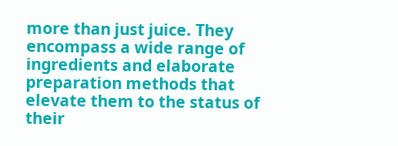more than just juice. They encompass a wide range of ingredients and elaborate preparation methods that elevate them to the status of their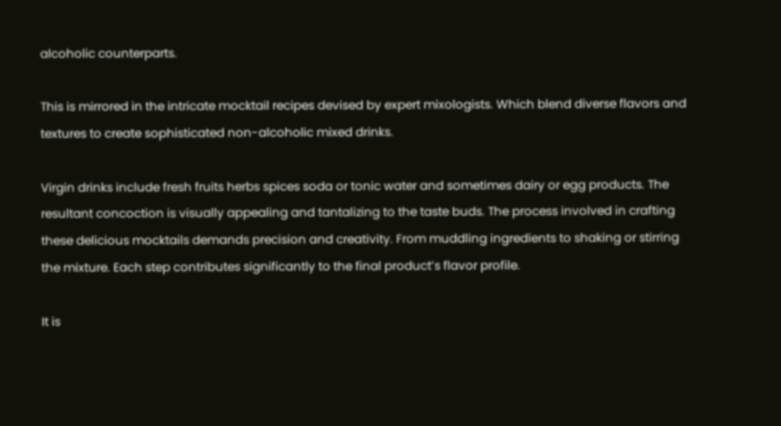alcoholic counterparts.

This is mirrored in the intricate mocktail recipes devised by expert mixologists. Which blend diverse flavors and textures to create sophisticated non-alcoholic mixed drinks.

Virgin drinks include fresh fruits herbs spices soda or tonic water and sometimes dairy or egg products. The resultant concoction is visually appealing and tantalizing to the taste buds. The process involved in crafting these delicious mocktails demands precision and creativity. From muddling ingredients to shaking or stirring the mixture. Each step contributes significantly to the final product’s flavor profile.

It is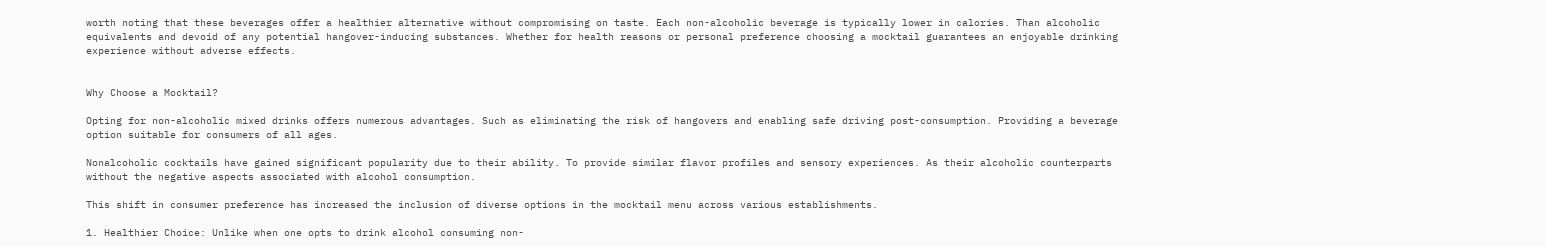worth noting that these beverages offer a healthier alternative without compromising on taste. Each non-alcoholic beverage is typically lower in calories. Than alcoholic equivalents and devoid of any potential hangover-inducing substances. Whether for health reasons or personal preference choosing a mocktail guarantees an enjoyable drinking experience without adverse effects.


Why Choose a Mocktail?

Opting for non-alcoholic mixed drinks offers numerous advantages. Such as eliminating the risk of hangovers and enabling safe driving post-consumption. Providing a beverage option suitable for consumers of all ages.

Nonalcoholic cocktails have gained significant popularity due to their ability. To provide similar flavor profiles and sensory experiences. As their alcoholic counterparts without the negative aspects associated with alcohol consumption.

This shift in consumer preference has increased the inclusion of diverse options in the mocktail menu across various establishments.

1. Healthier Choice: Unlike when one opts to drink alcohol consuming non-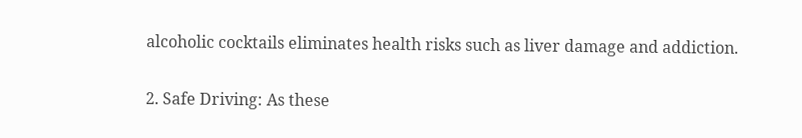alcoholic cocktails eliminates health risks such as liver damage and addiction.

2. Safe Driving: As these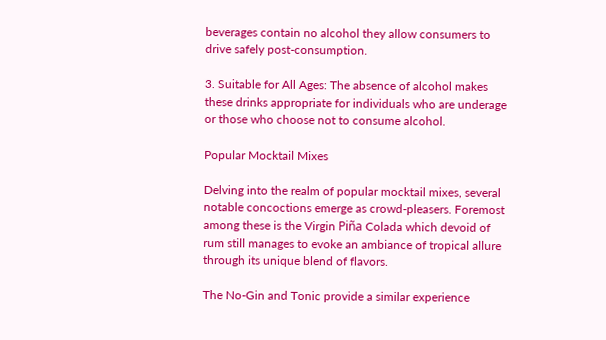beverages contain no alcohol they allow consumers to drive safely post-consumption.

3. Suitable for All Ages: The absence of alcohol makes these drinks appropriate for individuals who are underage or those who choose not to consume alcohol.

Popular Mocktail Mixes

Delving into the realm of popular mocktail mixes, several notable concoctions emerge as crowd-pleasers. Foremost among these is the Virgin Piña Colada which devoid of rum still manages to evoke an ambiance of tropical allure through its unique blend of flavors.

The No-Gin and Tonic provide a similar experience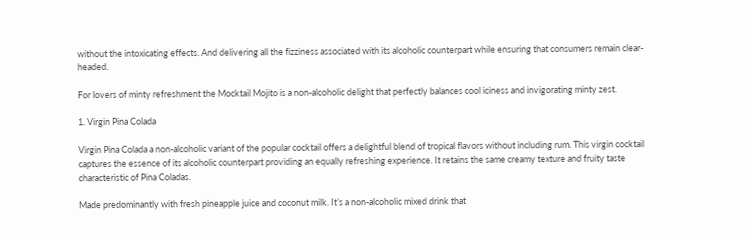without the intoxicating effects. And delivering all the fizziness associated with its alcoholic counterpart while ensuring that consumers remain clear-headed.

For lovers of minty refreshment the Mocktail Mojito is a non-alcoholic delight that perfectly balances cool iciness and invigorating minty zest.

1. Virgin Pina Colada

Virgin Pina Colada a non-alcoholic variant of the popular cocktail offers a delightful blend of tropical flavors without including rum. This virgin cocktail captures the essence of its alcoholic counterpart providing an equally refreshing experience. It retains the same creamy texture and fruity taste characteristic of Pina Coladas.

Made predominantly with fresh pineapple juice and coconut milk. It’s a non-alcoholic mixed drink that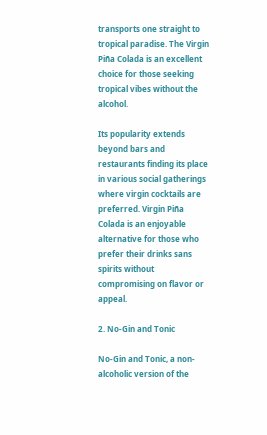transports one straight to tropical paradise. The Virgin Piña Colada is an excellent choice for those seeking tropical vibes without the alcohol.

Its popularity extends beyond bars and restaurants finding its place in various social gatherings where virgin cocktails are preferred. Virgin Piña Colada is an enjoyable alternative for those who prefer their drinks sans spirits without compromising on flavor or appeal.

2. No-Gin and Tonic

No-Gin and Tonic, a non-alcoholic version of the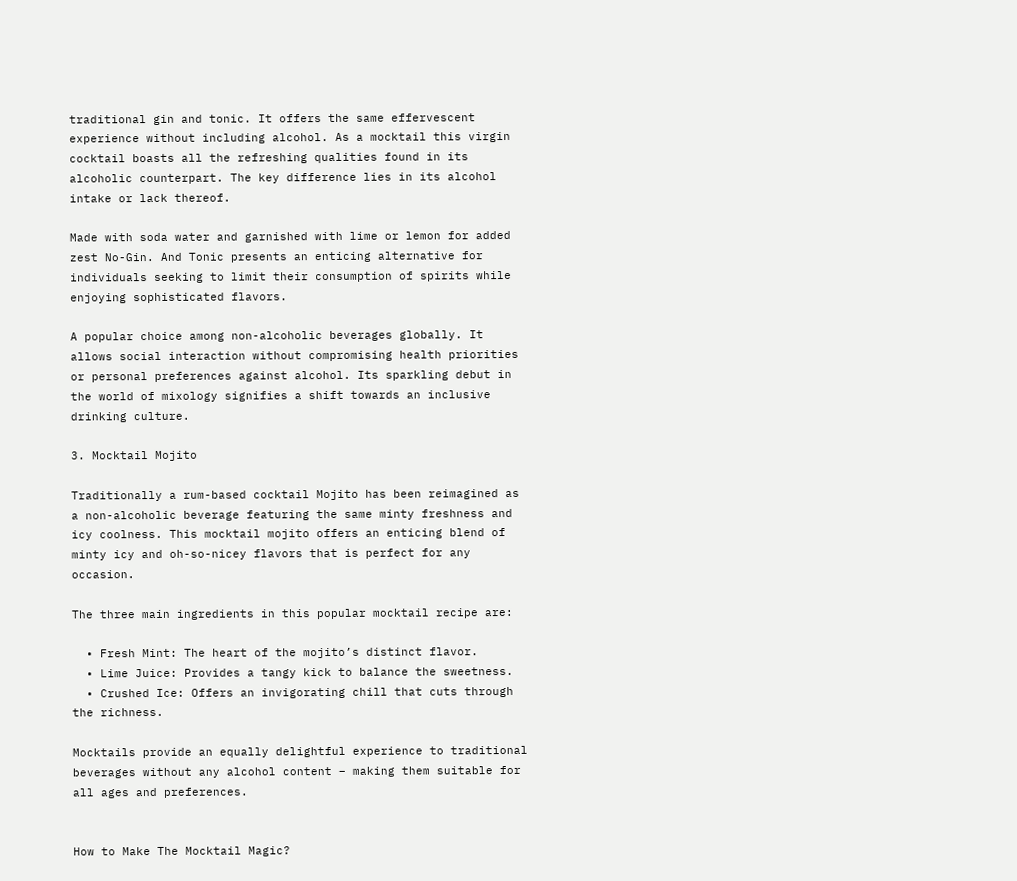traditional gin and tonic. It offers the same effervescent experience without including alcohol. As a mocktail this virgin cocktail boasts all the refreshing qualities found in its alcoholic counterpart. The key difference lies in its alcohol intake or lack thereof.

Made with soda water and garnished with lime or lemon for added zest No-Gin. And Tonic presents an enticing alternative for individuals seeking to limit their consumption of spirits while enjoying sophisticated flavors.

A popular choice among non-alcoholic beverages globally. It allows social interaction without compromising health priorities or personal preferences against alcohol. Its sparkling debut in the world of mixology signifies a shift towards an inclusive drinking culture.

3. Mocktail Mojito

Traditionally a rum-based cocktail Mojito has been reimagined as a non-alcoholic beverage featuring the same minty freshness and icy coolness. This mocktail mojito offers an enticing blend of minty icy and oh-so-nicey flavors that is perfect for any occasion.

The three main ingredients in this popular mocktail recipe are:

  • Fresh Mint: The heart of the mojito’s distinct flavor.
  • Lime Juice: Provides a tangy kick to balance the sweetness.
  • Crushed Ice: Offers an invigorating chill that cuts through the richness.

Mocktails provide an equally delightful experience to traditional beverages without any alcohol content – making them suitable for all ages and preferences.


How to Make The Mocktail Magic?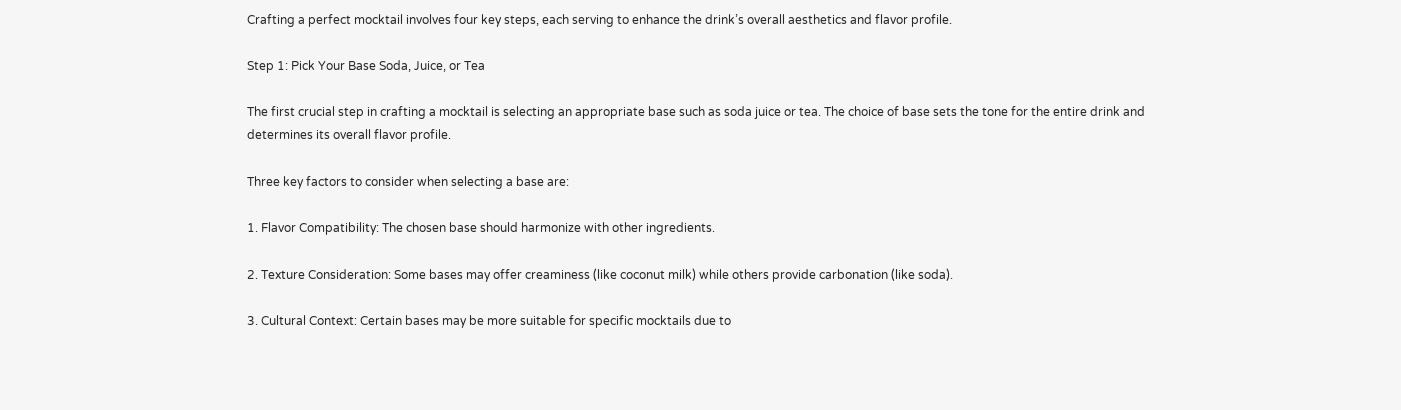Crafting a perfect mocktail involves four key steps, each serving to enhance the drink’s overall aesthetics and flavor profile.

Step 1: Pick Your Base Soda, Juice, or Tea

The first crucial step in crafting a mocktail is selecting an appropriate base such as soda juice or tea. The choice of base sets the tone for the entire drink and determines its overall flavor profile.

Three key factors to consider when selecting a base are:

1. Flavor Compatibility: The chosen base should harmonize with other ingredients.

2. Texture Consideration: Some bases may offer creaminess (like coconut milk) while others provide carbonation (like soda).

3. Cultural Context: Certain bases may be more suitable for specific mocktails due to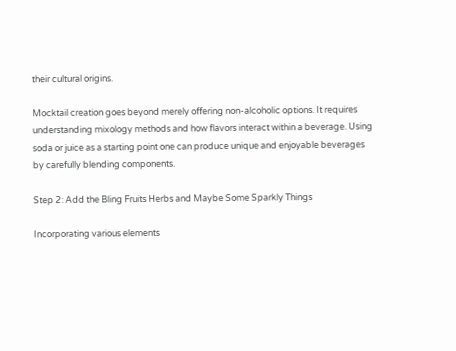their cultural origins.

Mocktail creation goes beyond merely offering non-alcoholic options. It requires understanding mixology methods and how flavors interact within a beverage. Using soda or juice as a starting point one can produce unique and enjoyable beverages by carefully blending components.

Step 2: Add the Bling Fruits Herbs and Maybe Some Sparkly Things

Incorporating various elements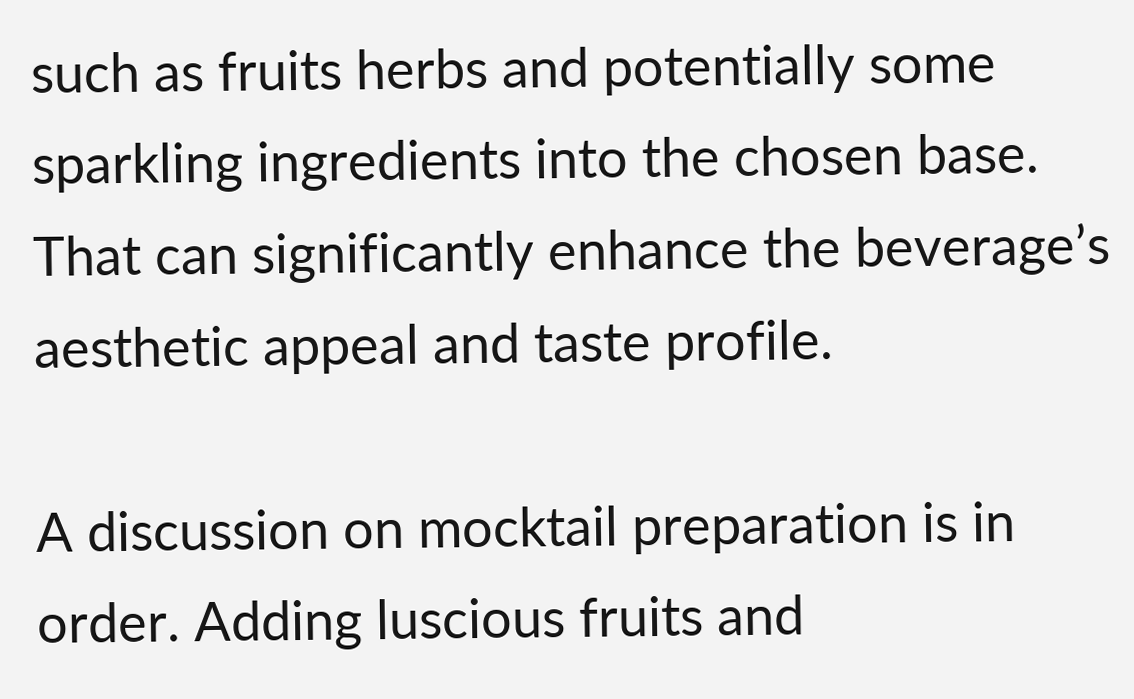such as fruits herbs and potentially some sparkling ingredients into the chosen base. That can significantly enhance the beverage’s aesthetic appeal and taste profile.

A discussion on mocktail preparation is in order. Adding luscious fruits and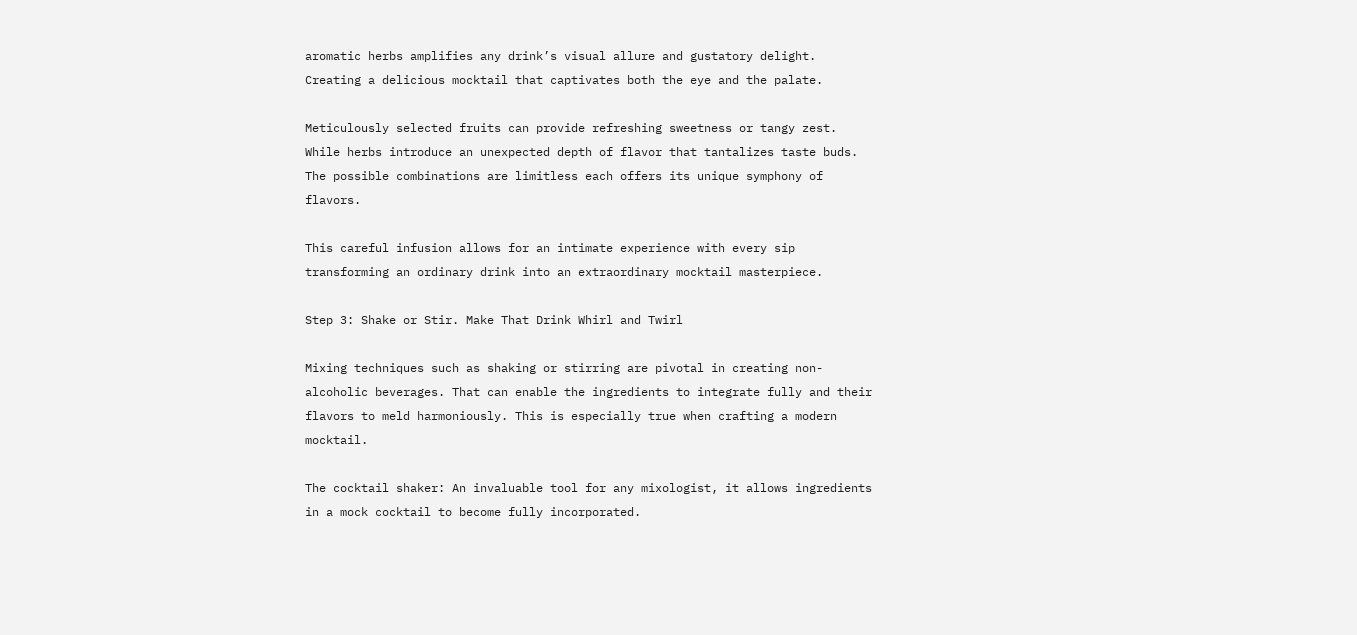aromatic herbs amplifies any drink’s visual allure and gustatory delight. Creating a delicious mocktail that captivates both the eye and the palate.

Meticulously selected fruits can provide refreshing sweetness or tangy zest. While herbs introduce an unexpected depth of flavor that tantalizes taste buds. The possible combinations are limitless each offers its unique symphony of flavors.

This careful infusion allows for an intimate experience with every sip transforming an ordinary drink into an extraordinary mocktail masterpiece.

Step 3: Shake or Stir. Make That Drink Whirl and Twirl

Mixing techniques such as shaking or stirring are pivotal in creating non-alcoholic beverages. That can enable the ingredients to integrate fully and their flavors to meld harmoniously. This is especially true when crafting a modern mocktail.

The cocktail shaker: An invaluable tool for any mixologist, it allows ingredients in a mock cocktail to become fully incorporated.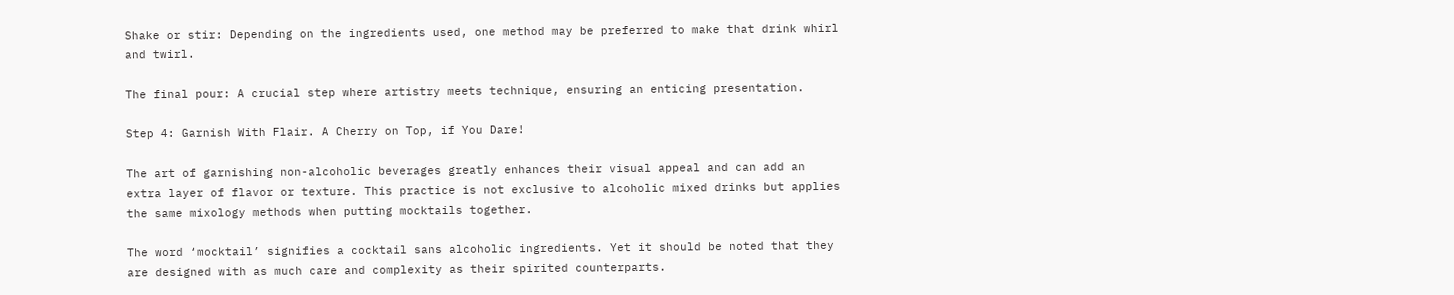Shake or stir: Depending on the ingredients used, one method may be preferred to make that drink whirl and twirl.

The final pour: A crucial step where artistry meets technique, ensuring an enticing presentation.

Step 4: Garnish With Flair. A Cherry on Top, if You Dare!

The art of garnishing non-alcoholic beverages greatly enhances their visual appeal and can add an extra layer of flavor or texture. This practice is not exclusive to alcoholic mixed drinks but applies the same mixology methods when putting mocktails together.

The word ‘mocktail’ signifies a cocktail sans alcoholic ingredients. Yet it should be noted that they are designed with as much care and complexity as their spirited counterparts.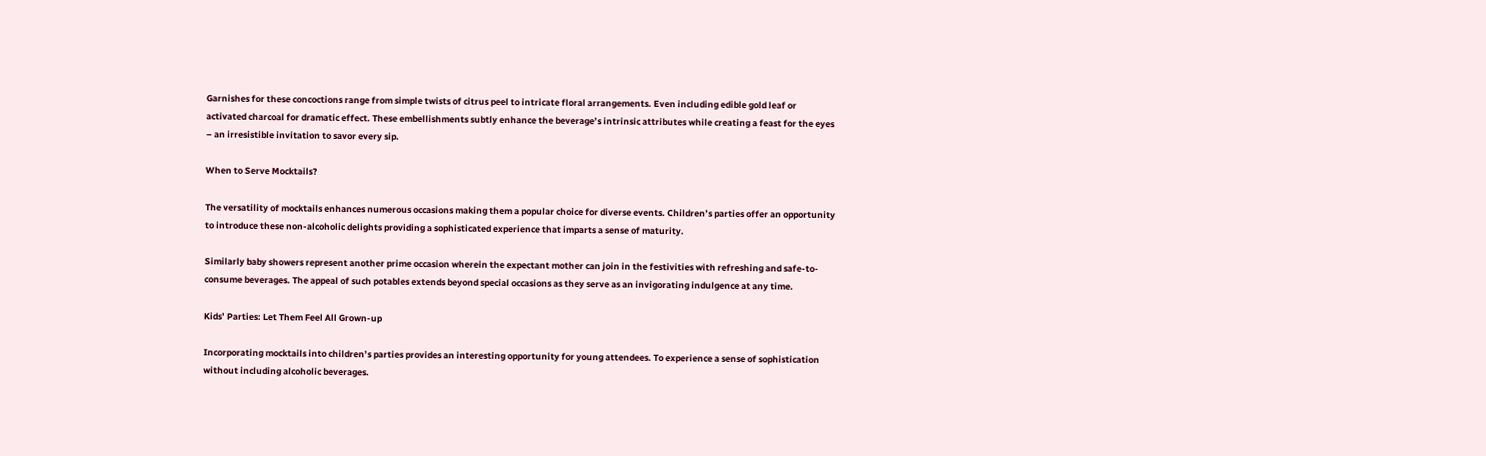Garnishes for these concoctions range from simple twists of citrus peel to intricate floral arrangements. Even including edible gold leaf or activated charcoal for dramatic effect. These embellishments subtly enhance the beverage’s intrinsic attributes while creating a feast for the eyes – an irresistible invitation to savor every sip.

When to Serve Mocktails?

The versatility of mocktails enhances numerous occasions making them a popular choice for diverse events. Children’s parties offer an opportunity to introduce these non-alcoholic delights providing a sophisticated experience that imparts a sense of maturity.

Similarly baby showers represent another prime occasion wherein the expectant mother can join in the festivities with refreshing and safe-to-consume beverages. The appeal of such potables extends beyond special occasions as they serve as an invigorating indulgence at any time.

Kids’ Parties: Let Them Feel All Grown-up

Incorporating mocktails into children’s parties provides an interesting opportunity for young attendees. To experience a sense of sophistication without including alcoholic beverages.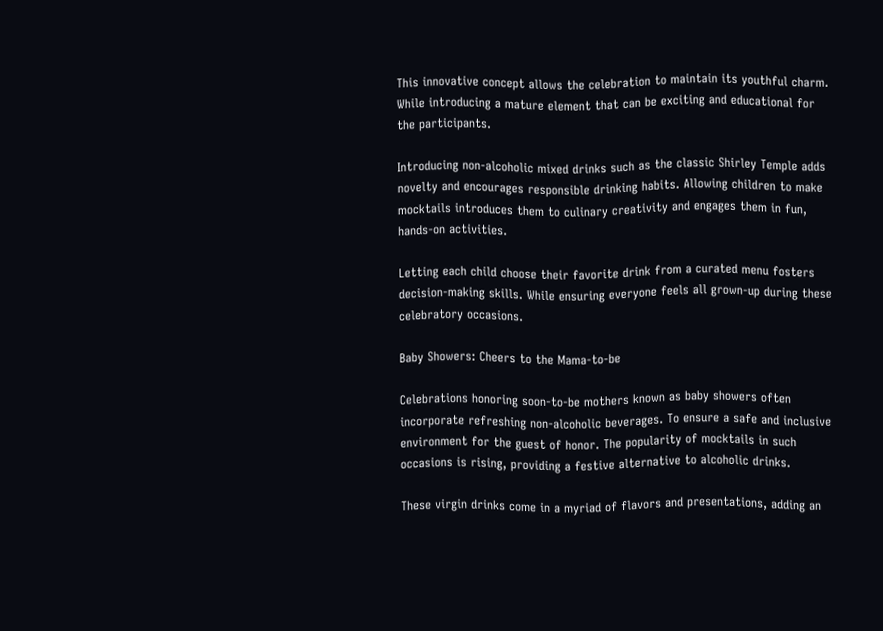This innovative concept allows the celebration to maintain its youthful charm. While introducing a mature element that can be exciting and educational for the participants.

Introducing non-alcoholic mixed drinks such as the classic Shirley Temple adds novelty and encourages responsible drinking habits. Allowing children to make mocktails introduces them to culinary creativity and engages them in fun, hands-on activities.

Letting each child choose their favorite drink from a curated menu fosters decision-making skills. While ensuring everyone feels all grown-up during these celebratory occasions.

Baby Showers: Cheers to the Mama-to-be

Celebrations honoring soon-to-be mothers known as baby showers often incorporate refreshing non-alcoholic beverages. To ensure a safe and inclusive environment for the guest of honor. The popularity of mocktails in such occasions is rising, providing a festive alternative to alcoholic drinks.

These virgin drinks come in a myriad of flavors and presentations, adding an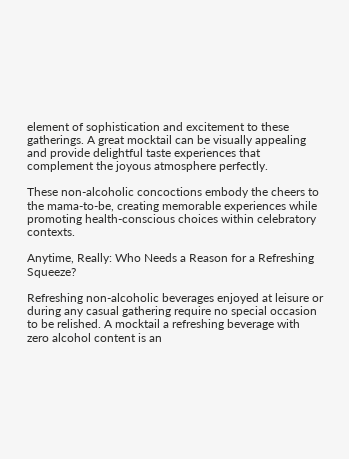element of sophistication and excitement to these gatherings. A great mocktail can be visually appealing and provide delightful taste experiences that complement the joyous atmosphere perfectly.

These non-alcoholic concoctions embody the cheers to the mama-to-be, creating memorable experiences while promoting health-conscious choices within celebratory contexts.

Anytime, Really: Who Needs a Reason for a Refreshing Squeeze?

Refreshing non-alcoholic beverages enjoyed at leisure or during any casual gathering require no special occasion to be relished. A mocktail a refreshing beverage with zero alcohol content is an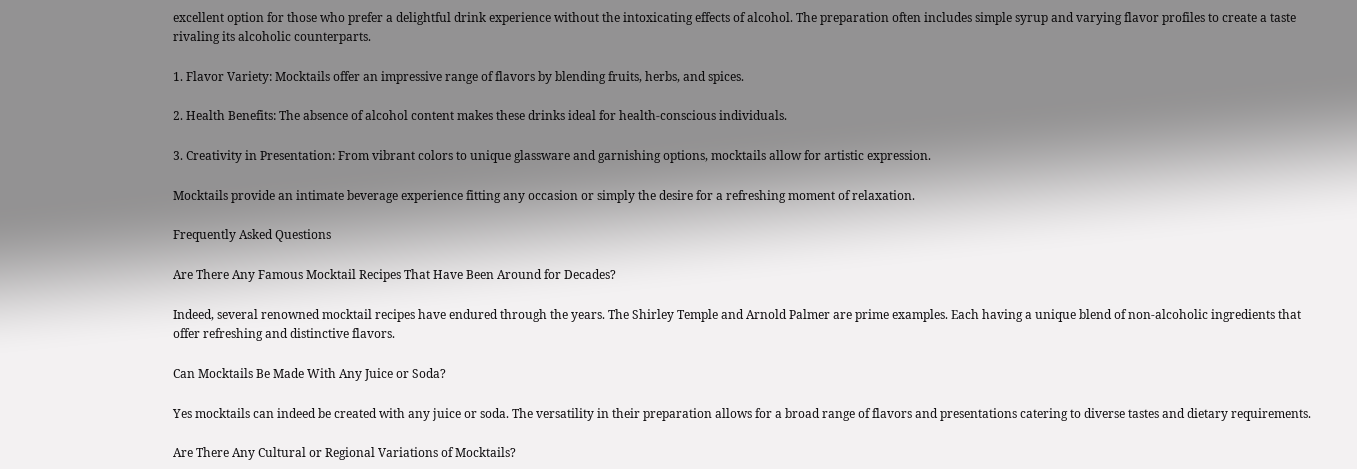excellent option for those who prefer a delightful drink experience without the intoxicating effects of alcohol. The preparation often includes simple syrup and varying flavor profiles to create a taste rivaling its alcoholic counterparts.

1. Flavor Variety: Mocktails offer an impressive range of flavors by blending fruits, herbs, and spices.

2. Health Benefits: The absence of alcohol content makes these drinks ideal for health-conscious individuals.

3. Creativity in Presentation: From vibrant colors to unique glassware and garnishing options, mocktails allow for artistic expression.

Mocktails provide an intimate beverage experience fitting any occasion or simply the desire for a refreshing moment of relaxation.

Frequently Asked Questions

Are There Any Famous Mocktail Recipes That Have Been Around for Decades?

Indeed, several renowned mocktail recipes have endured through the years. The Shirley Temple and Arnold Palmer are prime examples. Each having a unique blend of non-alcoholic ingredients that offer refreshing and distinctive flavors.

Can Mocktails Be Made With Any Juice or Soda?

Yes mocktails can indeed be created with any juice or soda. The versatility in their preparation allows for a broad range of flavors and presentations catering to diverse tastes and dietary requirements.

Are There Any Cultural or Regional Variations of Mocktails?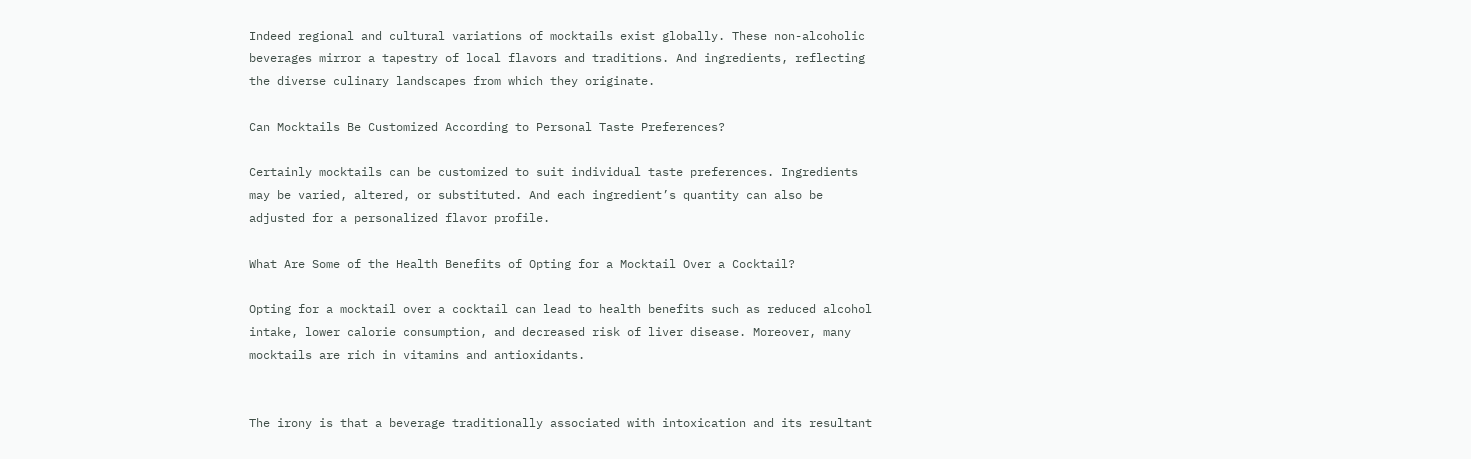Indeed regional and cultural variations of mocktails exist globally. These non-alcoholic beverages mirror a tapestry of local flavors and traditions. And ingredients, reflecting the diverse culinary landscapes from which they originate.

Can Mocktails Be Customized According to Personal Taste Preferences?

Certainly mocktails can be customized to suit individual taste preferences. Ingredients may be varied, altered, or substituted. And each ingredient’s quantity can also be adjusted for a personalized flavor profile.

What Are Some of the Health Benefits of Opting for a Mocktail Over a Cocktail?

Opting for a mocktail over a cocktail can lead to health benefits such as reduced alcohol intake, lower calorie consumption, and decreased risk of liver disease. Moreover, many mocktails are rich in vitamins and antioxidants.


The irony is that a beverage traditionally associated with intoxication and its resultant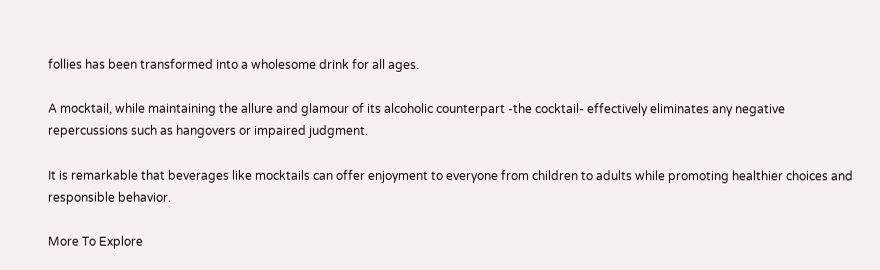follies has been transformed into a wholesome drink for all ages.

A mocktail, while maintaining the allure and glamour of its alcoholic counterpart -the cocktail- effectively eliminates any negative repercussions such as hangovers or impaired judgment.

It is remarkable that beverages like mocktails can offer enjoyment to everyone from children to adults while promoting healthier choices and responsible behavior.

More To Explore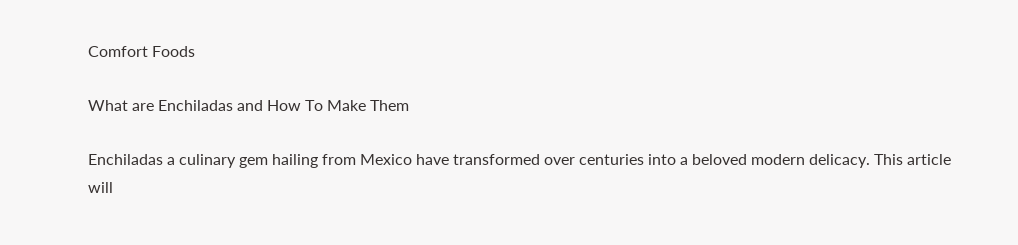Comfort Foods

What are Enchiladas and How To Make Them

Enchiladas a culinary gem hailing from Mexico have transformed over centuries into a beloved modern delicacy. This article will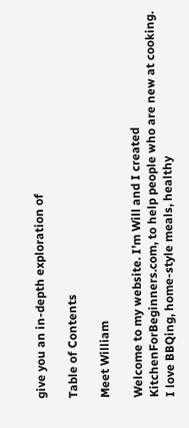give you an in-depth exploration of

Table of Contents

Meet William

Welcome to my website. I’m Will and I created KitchenForBeginners.com, to help people who are new at cooking. I love BBQing, home-style meals, healthy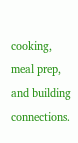cooking, meal prep, and building connections.